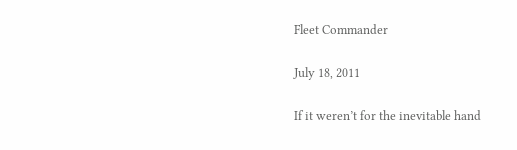Fleet Commander

July 18, 2011

If it weren’t for the inevitable hand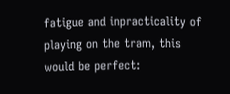fatigue and inpracticality of playing on the tram, this would be perfect: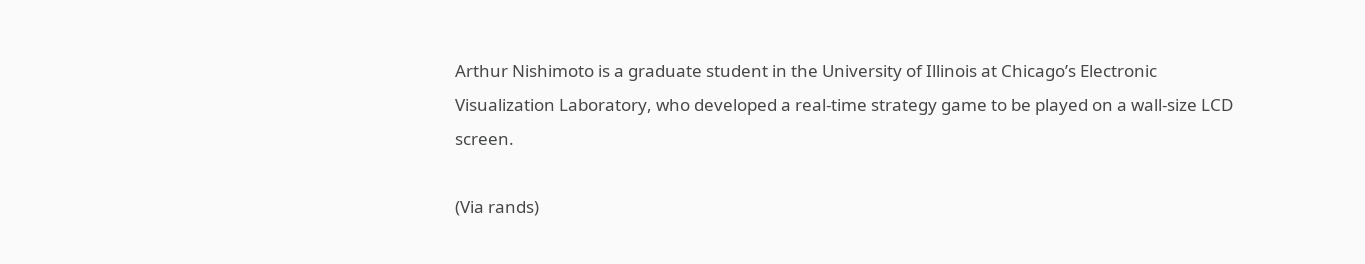Arthur Nishimoto is a graduate student in the University of Illinois at Chicago’s Electronic Visualization Laboratory, who developed a real-time strategy game to be played on a wall-size LCD screen.

(Via rands)